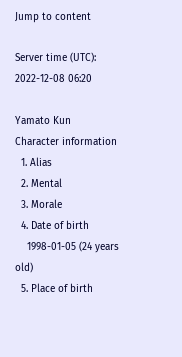Jump to content

Server time (UTC): 2022-12-08 06:20

Yamato Kun
Character information
  1. Alias
  2. Mental
  3. Morale
  4. Date of birth
    1998-01-05 (24 years old)
  5. Place of birth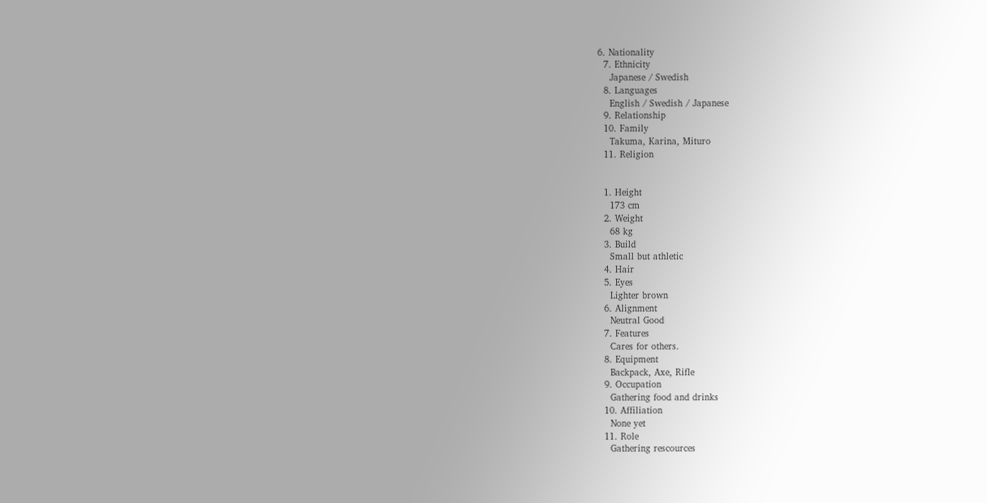6. Nationality
  7. Ethnicity
    Japanese / Swedish
  8. Languages
    English / Swedish / Japanese
  9. Relationship
  10. Family
    Takuma, Karina, Mituro
  11. Religion


  1. Height
    173 cm
  2. Weight
    68 kg
  3. Build
    Small but athletic
  4. Hair
  5. Eyes
    Lighter brown
  6. Alignment
    Neutral Good
  7. Features
    Cares for others.
  8. Equipment
    Backpack, Axe, Rifle
  9. Occupation
    Gathering food and drinks
  10. Affiliation
    None yet
  11. Role
    Gathering rescources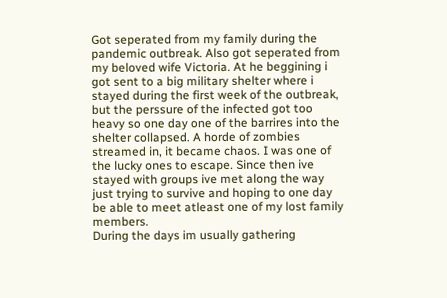Got seperated from my family during the pandemic outbreak. Also got seperated from my beloved wife Victoria. At he beggining i got sent to a big military shelter where i stayed during the first week of the outbreak, but the perssure of the infected got too heavy so one day one of the barrires into the shelter collapsed. A horde of zombies streamed in, it became chaos. I was one of the lucky ones to escape. Since then ive stayed with groups ive met along the way just trying to survive and hoping to one day be able to meet atleast one of my lost family members.
During the days im usually gathering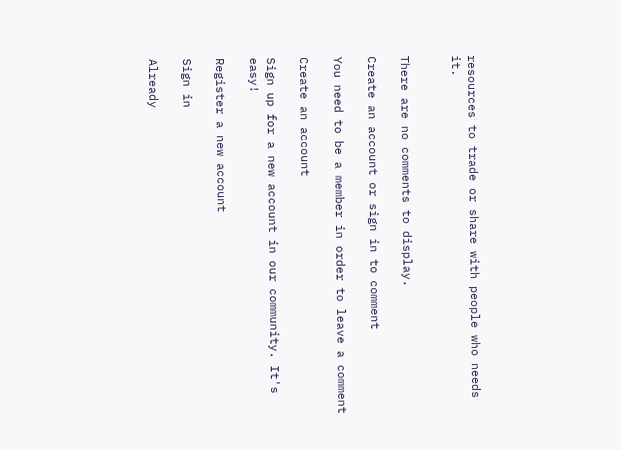resources to trade or share with people who needs it.


There are no comments to display.

Create an account or sign in to comment

You need to be a member in order to leave a comment

Create an account

Sign up for a new account in our community. It's easy!

Register a new account

Sign in

Already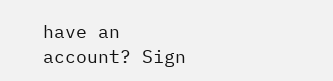have an account? Sign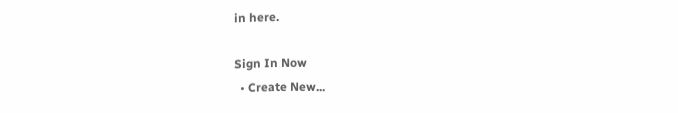in here.

Sign In Now
  • Create New...